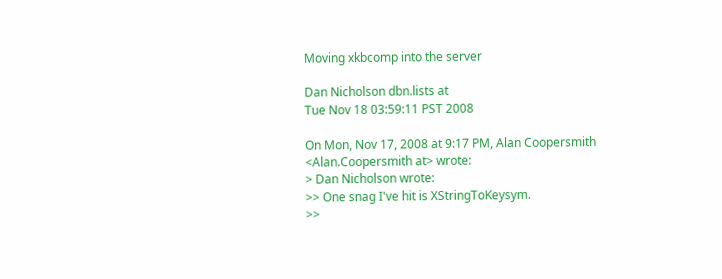Moving xkbcomp into the server

Dan Nicholson dbn.lists at
Tue Nov 18 03:59:11 PST 2008

On Mon, Nov 17, 2008 at 9:17 PM, Alan Coopersmith
<Alan.Coopersmith at> wrote:
> Dan Nicholson wrote:
>> One snag I've hit is XStringToKeysym.
>>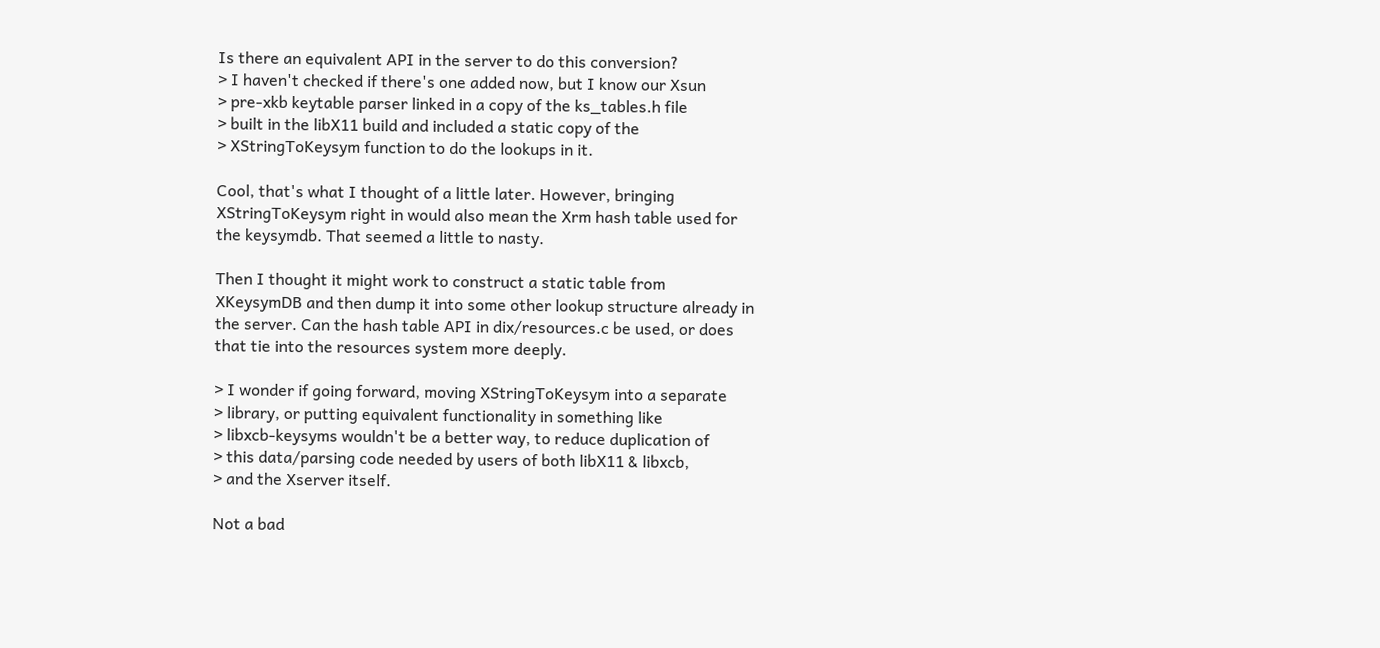Is there an equivalent API in the server to do this conversion?
> I haven't checked if there's one added now, but I know our Xsun
> pre-xkb keytable parser linked in a copy of the ks_tables.h file
> built in the libX11 build and included a static copy of the
> XStringToKeysym function to do the lookups in it.

Cool, that's what I thought of a little later. However, bringing
XStringToKeysym right in would also mean the Xrm hash table used for
the keysymdb. That seemed a little to nasty.

Then I thought it might work to construct a static table from
XKeysymDB and then dump it into some other lookup structure already in
the server. Can the hash table API in dix/resources.c be used, or does
that tie into the resources system more deeply.

> I wonder if going forward, moving XStringToKeysym into a separate
> library, or putting equivalent functionality in something like
> libxcb-keysyms wouldn't be a better way, to reduce duplication of
> this data/parsing code needed by users of both libX11 & libxcb,
> and the Xserver itself.

Not a bad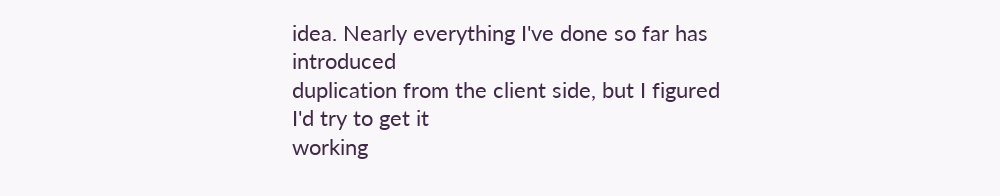idea. Nearly everything I've done so far has introduced
duplication from the client side, but I figured I'd try to get it
working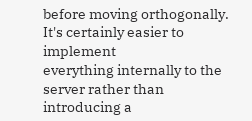before moving orthogonally. It's certainly easier to implement
everything internally to the server rather than introducing a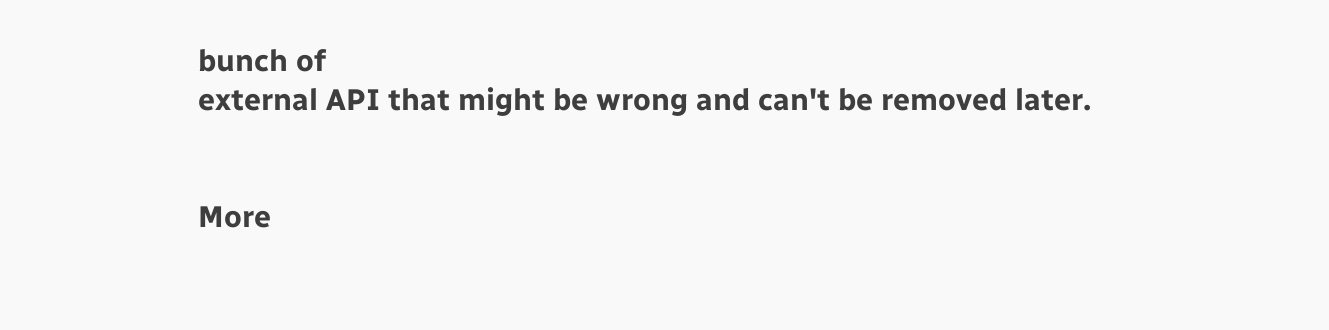bunch of
external API that might be wrong and can't be removed later.


More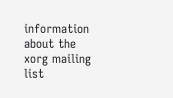information about the xorg mailing list